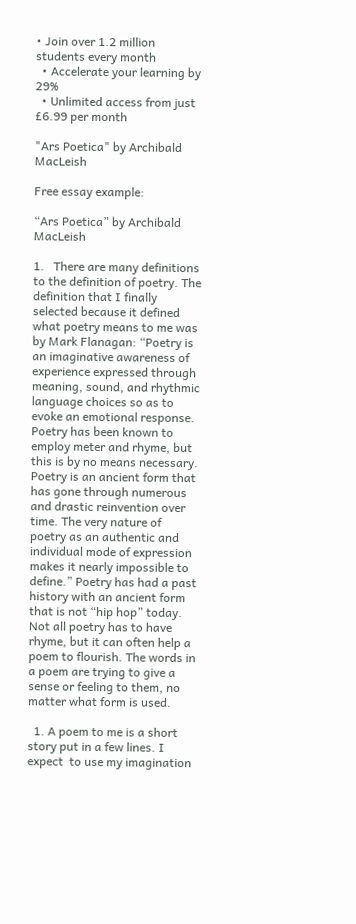• Join over 1.2 million students every month
  • Accelerate your learning by 29%
  • Unlimited access from just £6.99 per month

"Ars Poetica" by Archibald MacLeish

Free essay example:

“Ars Poetica” by Archibald MacLeish

1.   There are many definitions to the definition of poetry. The definition that I finally selected because it defined what poetry means to me was by Mark Flanagan: “Poetry is an imaginative awareness of experience expressed through meaning, sound, and rhythmic language choices so as to evoke an emotional response. Poetry has been known to employ meter and rhyme, but this is by no means necessary. Poetry is an ancient form that has gone through numerous and drastic reinvention over time. The very nature of poetry as an authentic and individual mode of expression makes it nearly impossible to define.” Poetry has had a past history with an ancient form that is not “hip hop” today. Not all poetry has to have rhyme, but it can often help a poem to flourish. The words in a poem are trying to give a sense or feeling to them, no matter what form is used.

  1. A poem to me is a short story put in a few lines. I expect  to use my imagination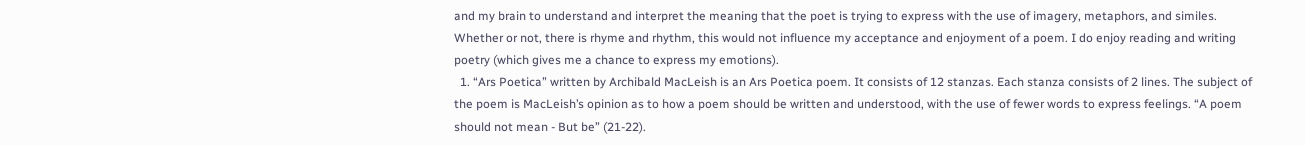and my brain to understand and interpret the meaning that the poet is trying to express with the use of imagery, metaphors, and similes. Whether or not, there is rhyme and rhythm, this would not influence my acceptance and enjoyment of a poem. I do enjoy reading and writing poetry (which gives me a chance to express my emotions).
  1. “Ars Poetica” written by Archibald MacLeish is an Ars Poetica poem. It consists of 12 stanzas. Each stanza consists of 2 lines. The subject of the poem is MacLeish’s opinion as to how a poem should be written and understood, with the use of fewer words to express feelings. “A poem should not mean - But be” (21-22).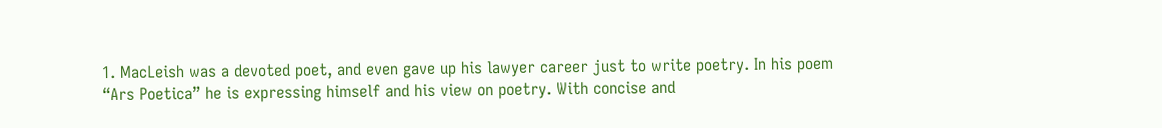1. MacLeish was a devoted poet, and even gave up his lawyer career just to write poetry. In his poem “Ars Poetica” he is expressing himself and his view on poetry. With concise and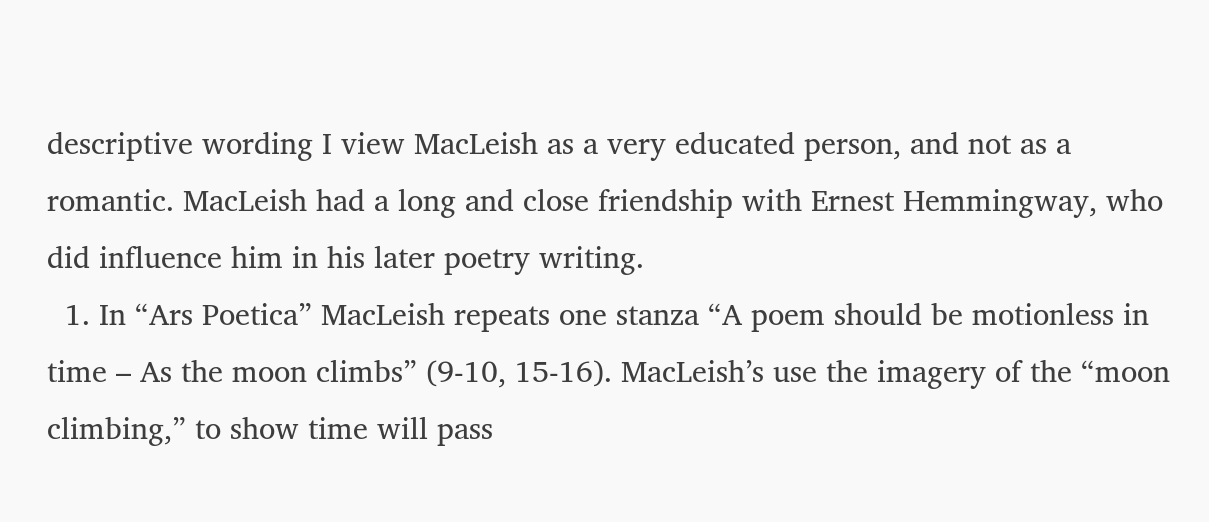descriptive wording I view MacLeish as a very educated person, and not as a romantic. MacLeish had a long and close friendship with Ernest Hemmingway, who did influence him in his later poetry writing.
  1. In “Ars Poetica” MacLeish repeats one stanza “A poem should be motionless in time – As the moon climbs” (9-10, 15-16). MacLeish’s use the imagery of the “moon climbing,” to show time will pass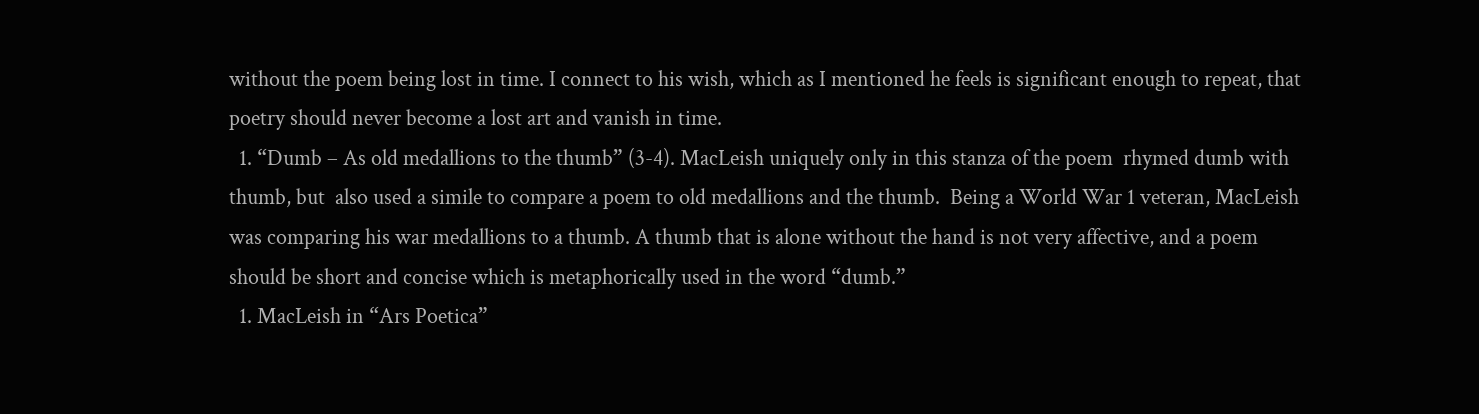without the poem being lost in time. I connect to his wish, which as I mentioned he feels is significant enough to repeat, that poetry should never become a lost art and vanish in time.
  1. “Dumb – As old medallions to the thumb” (3-4). MacLeish uniquely only in this stanza of the poem  rhymed dumb with thumb, but  also used a simile to compare a poem to old medallions and the thumb.  Being a World War 1 veteran, MacLeish was comparing his war medallions to a thumb. A thumb that is alone without the hand is not very affective, and a poem should be short and concise which is metaphorically used in the word “dumb.”
  1. MacLeish in “Ars Poetica”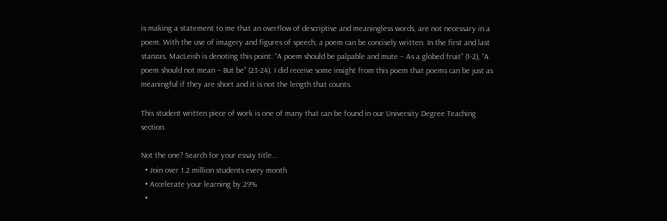is making a statement to me that an overflow of descriptive and meaningless words, are not necessary in a poem. With the use of imagery and figures of speech, a poem can be concisely written. In the first and last stanzas, MacLeish is denoting this point: “A poem should be palpable and mute – As a globed fruit” (1-2), “A poem should not mean – But be” (23-24). I did receive some insight from this poem that poems can be just as meaningful if they are short and it is not the length that counts.

This student written piece of work is one of many that can be found in our University Degree Teaching section.

Not the one? Search for your essay title...
  • Join over 1.2 million students every month
  • Accelerate your learning by 29%
  •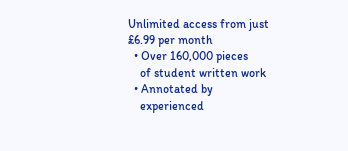Unlimited access from just £6.99 per month
  • Over 160,000 pieces
    of student written work
  • Annotated by
    experienced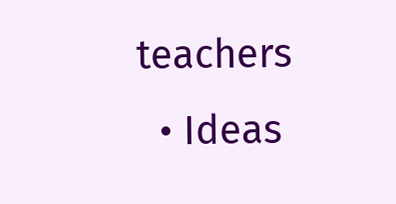teachers
  • Ideas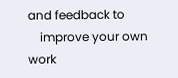and feedback to
    improve your own work